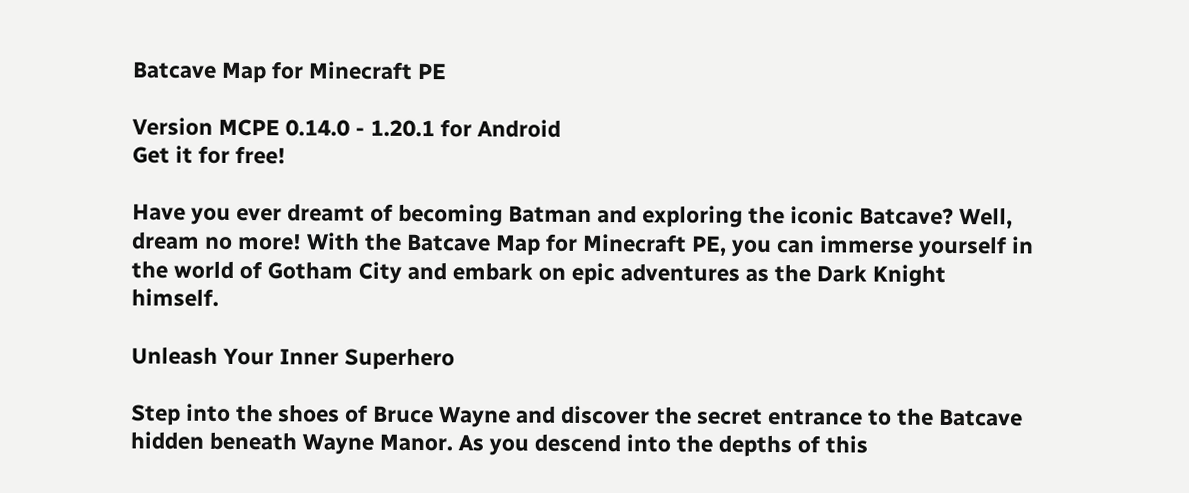Batcave Map for Minecraft PE

Version MCPE 0.14.0 - 1.20.1 for Android
Get it for free!

Have you ever dreamt of becoming Batman and exploring the iconic Batcave? Well, dream no more! With the Batcave Map for Minecraft PE, you can immerse yourself in the world of Gotham City and embark on epic adventures as the Dark Knight himself.

Unleash Your Inner Superhero

Step into the shoes of Bruce Wayne and discover the secret entrance to the Batcave hidden beneath Wayne Manor. As you descend into the depths of this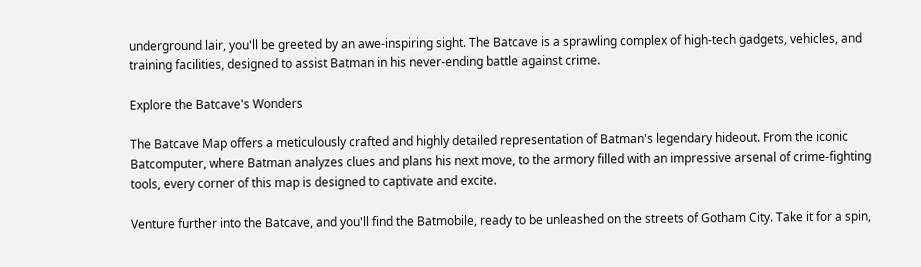underground lair, you'll be greeted by an awe-inspiring sight. The Batcave is a sprawling complex of high-tech gadgets, vehicles, and training facilities, designed to assist Batman in his never-ending battle against crime.

Explore the Batcave's Wonders

The Batcave Map offers a meticulously crafted and highly detailed representation of Batman's legendary hideout. From the iconic Batcomputer, where Batman analyzes clues and plans his next move, to the armory filled with an impressive arsenal of crime-fighting tools, every corner of this map is designed to captivate and excite.

Venture further into the Batcave, and you'll find the Batmobile, ready to be unleashed on the streets of Gotham City. Take it for a spin,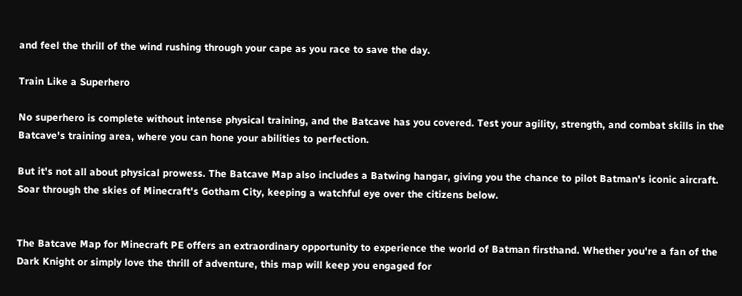and feel the thrill of the wind rushing through your cape as you race to save the day.

Train Like a Superhero

No superhero is complete without intense physical training, and the Batcave has you covered. Test your agility, strength, and combat skills in the Batcave's training area, where you can hone your abilities to perfection.

But it's not all about physical prowess. The Batcave Map also includes a Batwing hangar, giving you the chance to pilot Batman's iconic aircraft. Soar through the skies of Minecraft's Gotham City, keeping a watchful eye over the citizens below.


The Batcave Map for Minecraft PE offers an extraordinary opportunity to experience the world of Batman firsthand. Whether you're a fan of the Dark Knight or simply love the thrill of adventure, this map will keep you engaged for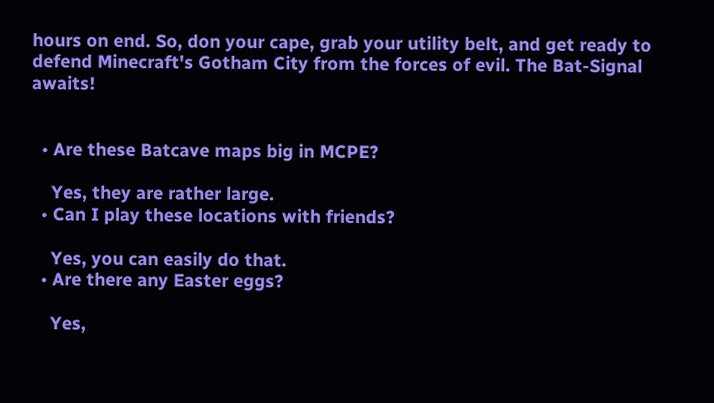hours on end. So, don your cape, grab your utility belt, and get ready to defend Minecraft's Gotham City from the forces of evil. The Bat-Signal awaits!


  • Are these Batcave maps big in MCPE?

    Yes, they are rather large.
  • Can I play these locations with friends?

    Yes, you can easily do that.
  • Are there any Easter eggs?

    Yes,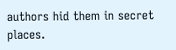authors hid them in secret places.